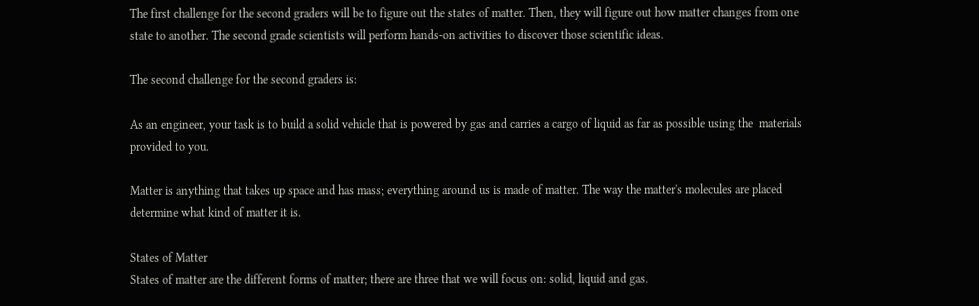The first challenge for the second graders will be to figure out the states of matter. Then, they will figure out how matter changes from one state to another. The second grade scientists will perform hands-on activities to discover those scientific ideas.

The second challenge for the second graders is:

As an engineer, your task is to build a solid vehicle that is powered by gas and carries a cargo of liquid as far as possible using the  materials provided to you.

Matter is anything that takes up space and has mass; everything around us is made of matter. The way the matter's molecules are placed determine what kind of matter it is.

States of Matter
States of matter are the different forms of matter; there are three that we will focus on: solid, liquid and gas.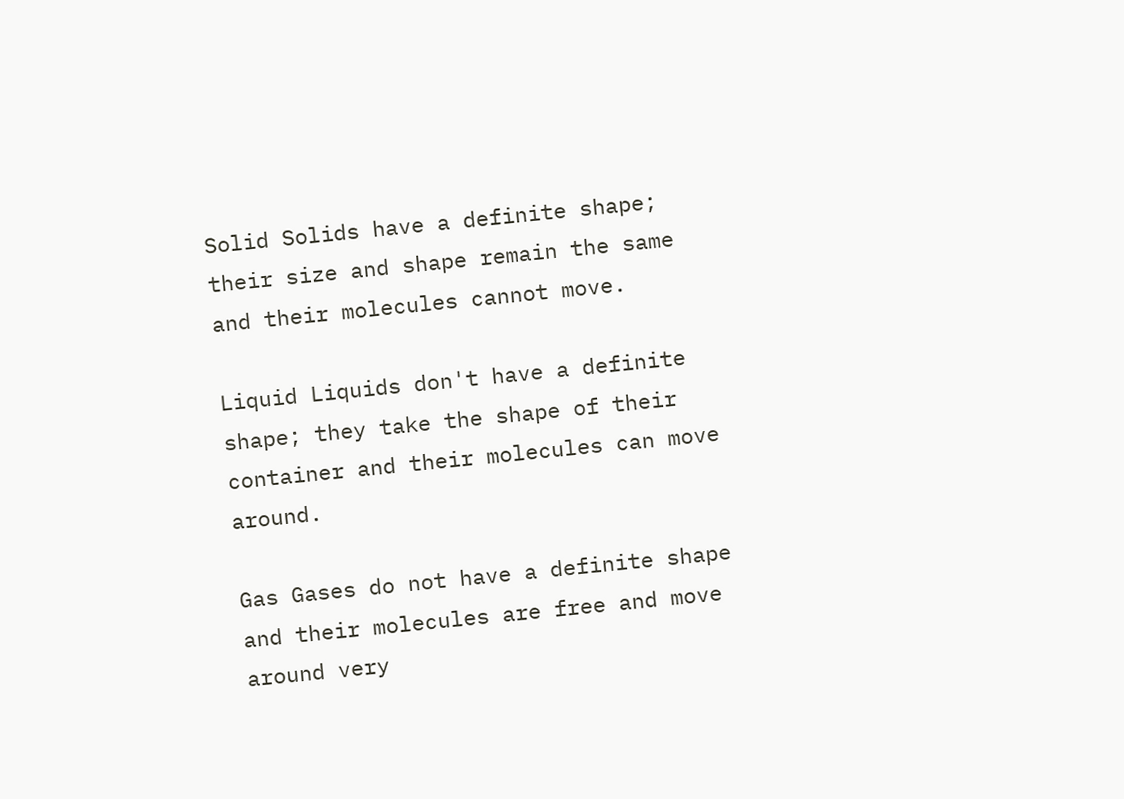Solid Solids have a definite shape; their size and shape remain the same and their molecules cannot move.

Liquid Liquids don't have a definite shape; they take the shape of their container and their molecules can move around.

Gas Gases do not have a definite shape and their molecules are free and move around very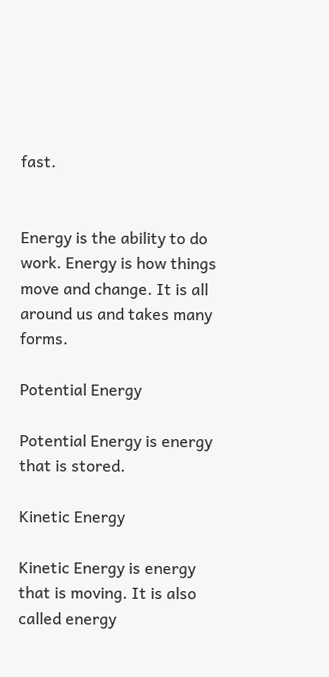fast.


Energy is the ability to do work. Energy is how things move and change. It is all around us and takes many forms.

Potential Energy

Potential Energy is energy that is stored.

Kinetic Energy

Kinetic Energy is energy that is moving. It is also called energy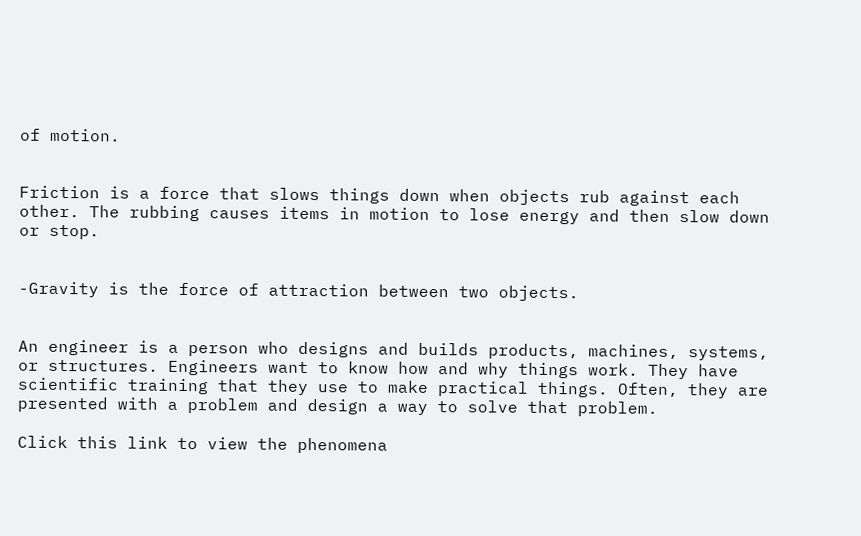of motion.


Friction is a force that slows things down when objects rub against each other. The rubbing causes items in motion to lose energy and then slow down or stop.


-Gravity is the force of attraction between two objects.


An engineer is a person who designs and builds products, machines, systems, or structures. Engineers want to know how and why things work. They have scientific training that they use to make practical things. Often, they are presented with a problem and design a way to solve that problem.

Click this link to view the phenomena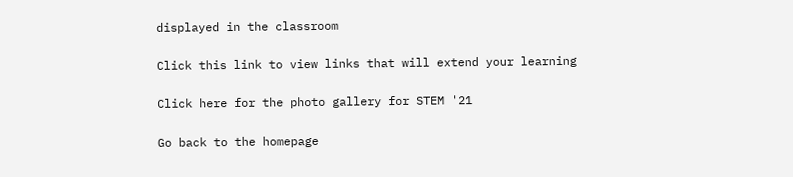displayed in the classroom

Click this link to view links that will extend your learning

Click here for the photo gallery for STEM '21

Go back to the homepage